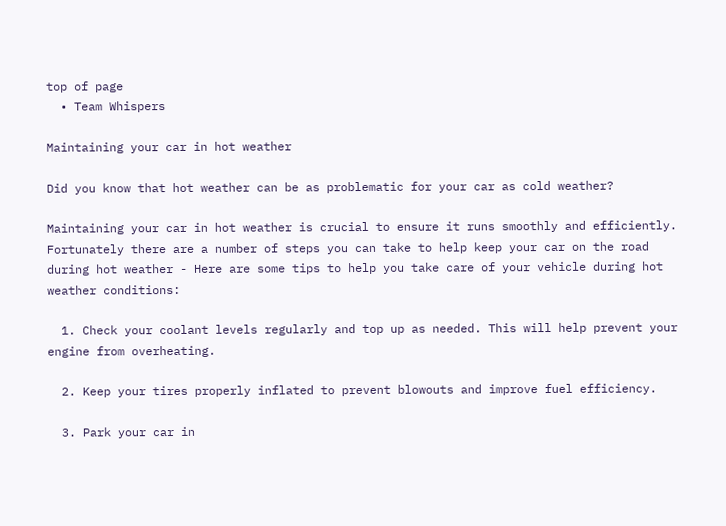top of page
  • Team Whispers

Maintaining your car in hot weather

Did you know that hot weather can be as problematic for your car as cold weather?

Maintaining your car in hot weather is crucial to ensure it runs smoothly and efficiently. Fortunately there are a number of steps you can take to help keep your car on the road during hot weather - Here are some tips to help you take care of your vehicle during hot weather conditions:

  1. Check your coolant levels regularly and top up as needed. This will help prevent your engine from overheating.

  2. Keep your tires properly inflated to prevent blowouts and improve fuel efficiency.

  3. Park your car in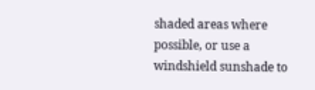shaded areas where possible, or use a windshield sunshade to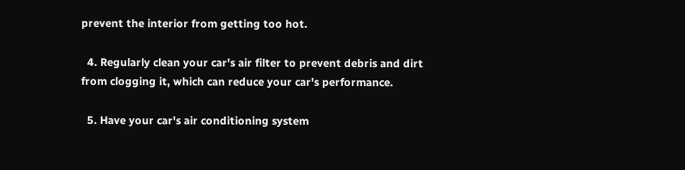prevent the interior from getting too hot.

  4. Regularly clean your car's air filter to prevent debris and dirt from clogging it, which can reduce your car's performance.

  5. Have your car's air conditioning system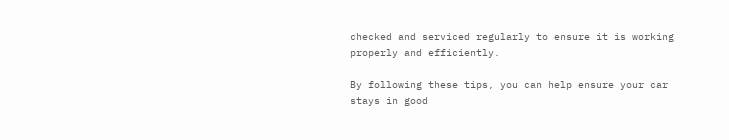checked and serviced regularly to ensure it is working properly and efficiently.

By following these tips, you can help ensure your car stays in good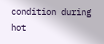condition during hot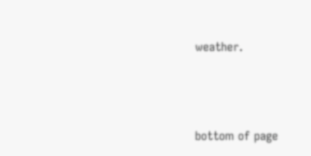weather.



bottom of page